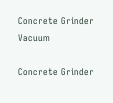Concrete Grinder Vacuum

Concrete Grinder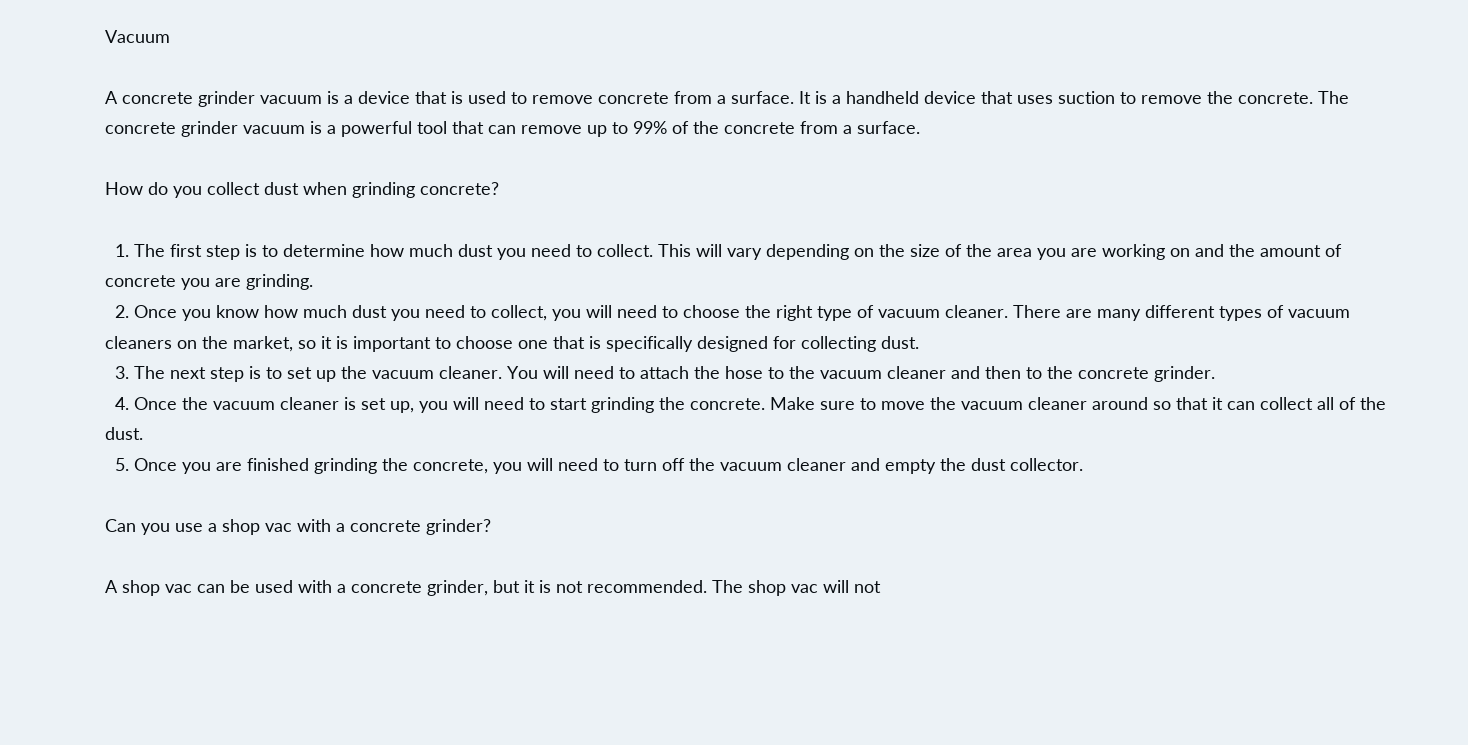Vacuum

A concrete grinder vacuum is a device that is used to remove concrete from a surface. It is a handheld device that uses suction to remove the concrete. The concrete grinder vacuum is a powerful tool that can remove up to 99% of the concrete from a surface.

How do you collect dust when grinding concrete?

  1. The first step is to determine how much dust you need to collect. This will vary depending on the size of the area you are working on and the amount of concrete you are grinding.
  2. Once you know how much dust you need to collect, you will need to choose the right type of vacuum cleaner. There are many different types of vacuum cleaners on the market, so it is important to choose one that is specifically designed for collecting dust.
  3. The next step is to set up the vacuum cleaner. You will need to attach the hose to the vacuum cleaner and then to the concrete grinder.
  4. Once the vacuum cleaner is set up, you will need to start grinding the concrete. Make sure to move the vacuum cleaner around so that it can collect all of the dust.
  5. Once you are finished grinding the concrete, you will need to turn off the vacuum cleaner and empty the dust collector.

Can you use a shop vac with a concrete grinder?

A shop vac can be used with a concrete grinder, but it is not recommended. The shop vac will not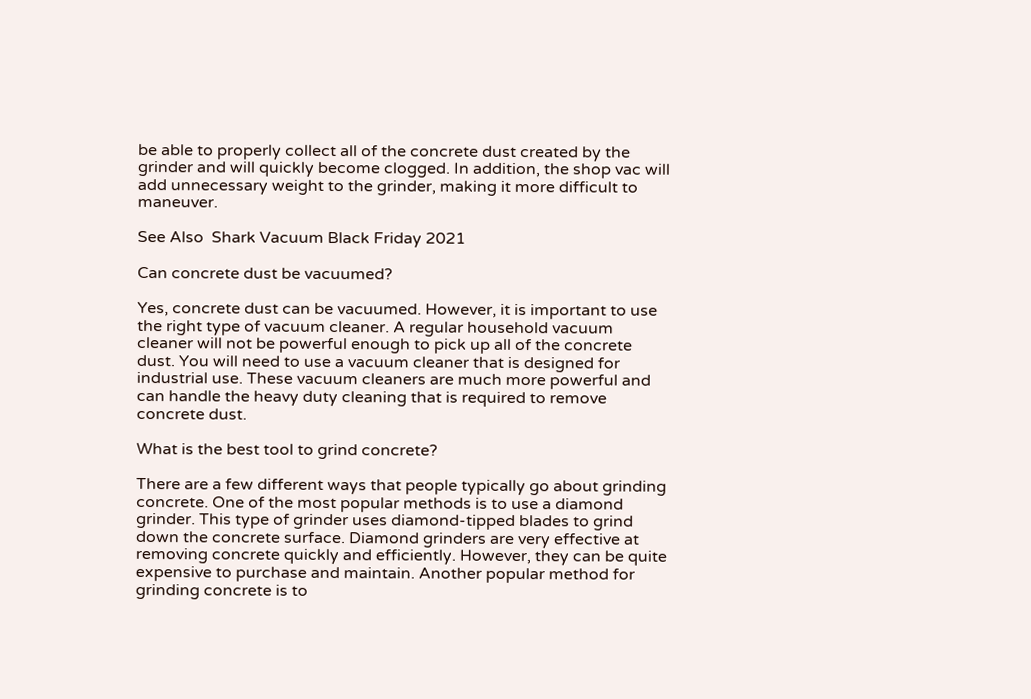be able to properly collect all of the concrete dust created by the grinder and will quickly become clogged. In addition, the shop vac will add unnecessary weight to the grinder, making it more difficult to maneuver.

See Also  Shark Vacuum Black Friday 2021

Can concrete dust be vacuumed?

Yes, concrete dust can be vacuumed. However, it is important to use the right type of vacuum cleaner. A regular household vacuum cleaner will not be powerful enough to pick up all of the concrete dust. You will need to use a vacuum cleaner that is designed for industrial use. These vacuum cleaners are much more powerful and can handle the heavy duty cleaning that is required to remove concrete dust.

What is the best tool to grind concrete?

There are a few different ways that people typically go about grinding concrete. One of the most popular methods is to use a diamond grinder. This type of grinder uses diamond-tipped blades to grind down the concrete surface. Diamond grinders are very effective at removing concrete quickly and efficiently. However, they can be quite expensive to purchase and maintain. Another popular method for grinding concrete is to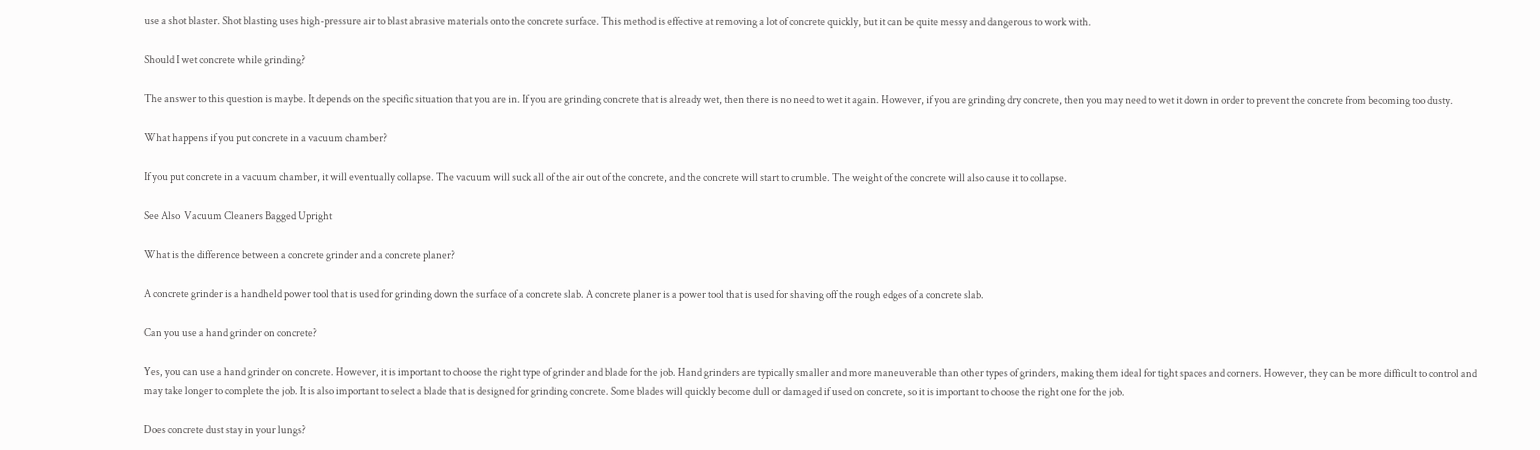use a shot blaster. Shot blasting uses high-pressure air to blast abrasive materials onto the concrete surface. This method is effective at removing a lot of concrete quickly, but it can be quite messy and dangerous to work with.

Should I wet concrete while grinding?

The answer to this question is maybe. It depends on the specific situation that you are in. If you are grinding concrete that is already wet, then there is no need to wet it again. However, if you are grinding dry concrete, then you may need to wet it down in order to prevent the concrete from becoming too dusty.

What happens if you put concrete in a vacuum chamber?

If you put concrete in a vacuum chamber, it will eventually collapse. The vacuum will suck all of the air out of the concrete, and the concrete will start to crumble. The weight of the concrete will also cause it to collapse.

See Also  Vacuum Cleaners Bagged Upright

What is the difference between a concrete grinder and a concrete planer?

A concrete grinder is a handheld power tool that is used for grinding down the surface of a concrete slab. A concrete planer is a power tool that is used for shaving off the rough edges of a concrete slab.

Can you use a hand grinder on concrete?

Yes, you can use a hand grinder on concrete. However, it is important to choose the right type of grinder and blade for the job. Hand grinders are typically smaller and more maneuverable than other types of grinders, making them ideal for tight spaces and corners. However, they can be more difficult to control and may take longer to complete the job. It is also important to select a blade that is designed for grinding concrete. Some blades will quickly become dull or damaged if used on concrete, so it is important to choose the right one for the job.

Does concrete dust stay in your lungs?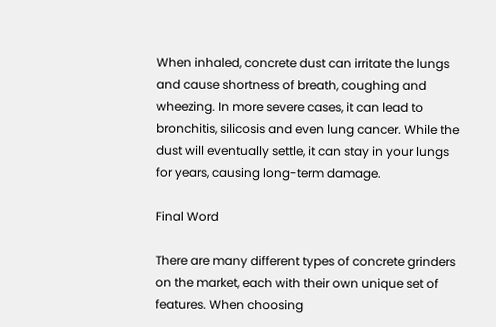When inhaled, concrete dust can irritate the lungs and cause shortness of breath, coughing and wheezing. In more severe cases, it can lead to bronchitis, silicosis and even lung cancer. While the dust will eventually settle, it can stay in your lungs for years, causing long-term damage.

Final Word

There are many different types of concrete grinders on the market, each with their own unique set of features. When choosing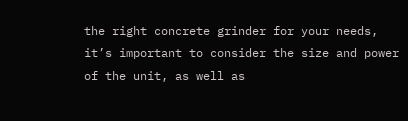the right concrete grinder for your needs, it’s important to consider the size and power of the unit, as well as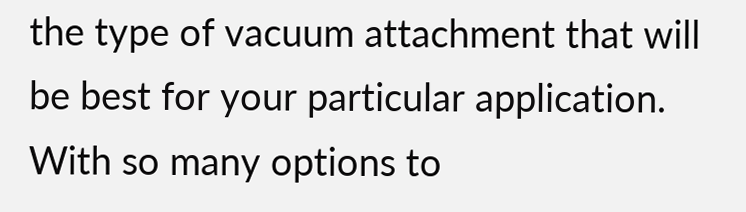the type of vacuum attachment that will be best for your particular application. With so many options to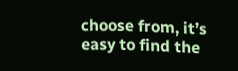choose from, it’s easy to find the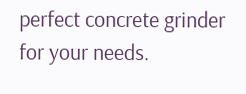perfect concrete grinder for your needs.